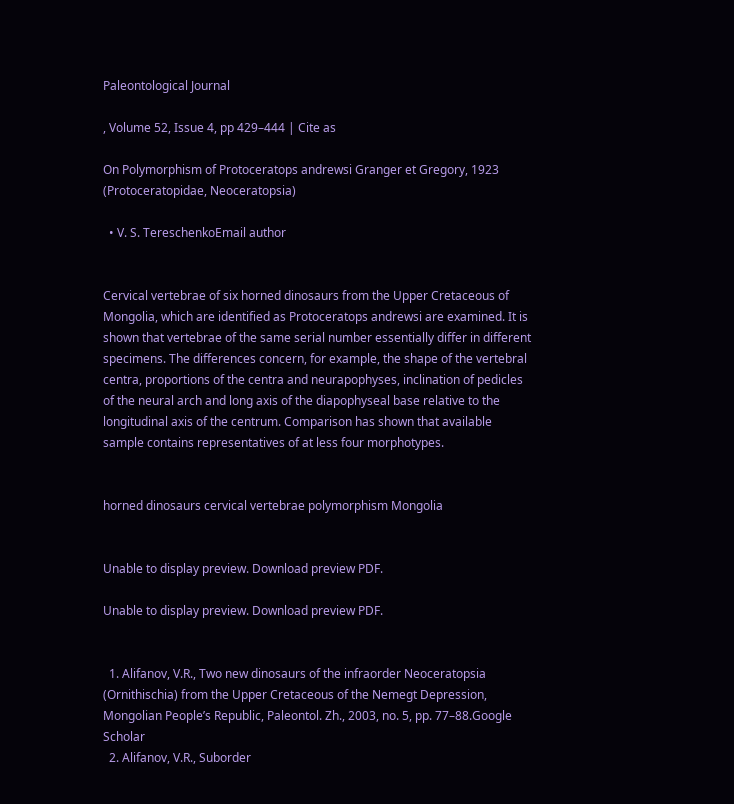Paleontological Journal

, Volume 52, Issue 4, pp 429–444 | Cite as

On Polymorphism of Protoceratops andrewsi Granger et Gregory, 1923 (Protoceratopidae, Neoceratopsia)

  • V. S. TereschenkoEmail author


Cervical vertebrae of six horned dinosaurs from the Upper Cretaceous of Mongolia, which are identified as Protoceratops andrewsi are examined. It is shown that vertebrae of the same serial number essentially differ in different specimens. The differences concern, for example, the shape of the vertebral centra, proportions of the centra and neurapophyses, inclination of pedicles of the neural arch and long axis of the diapophyseal base relative to the longitudinal axis of the centrum. Comparison has shown that available sample contains representatives of at less four morphotypes.


horned dinosaurs cervical vertebrae polymorphism Mongolia


Unable to display preview. Download preview PDF.

Unable to display preview. Download preview PDF.


  1. Alifanov, V.R., Two new dinosaurs of the infraorder Neoceratopsia (Ornithischia) from the Upper Cretaceous of the Nemegt Depression, Mongolian People’s Republic, Paleontol. Zh., 2003, no. 5, pp. 77–88.Google Scholar
  2. Alifanov, V.R., Suborder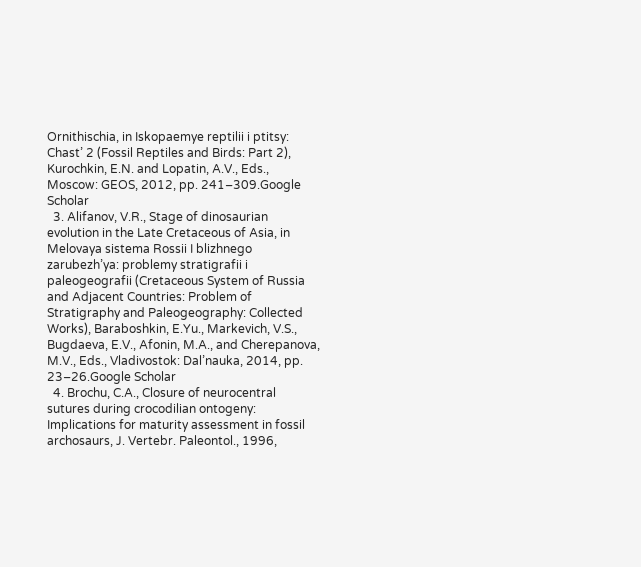Ornithischia, in Iskopaemye reptilii i ptitsy: Chast’ 2 (Fossil Reptiles and Birds: Part 2), Kurochkin, E.N. and Lopatin, A.V., Eds., Moscow: GEOS, 2012, pp. 241–309.Google Scholar
  3. Alifanov, V.R., Stage of dinosaurian evolution in the Late Cretaceous of Asia, in Melovaya sistema Rossii I blizhnego zarubezh’ya: problemy stratigrafii i paleogeografii (Cretaceous System of Russia and Adjacent Countries: Problem of Stratigraphy and Paleogeography: Collected Works), Baraboshkin, E.Yu., Markevich, V.S., Bugdaeva, E.V., Afonin, M.A., and Cherepanova, M.V., Eds., Vladivostok: Dal’nauka, 2014, pp. 23–26.Google Scholar
  4. Brochu, C.A., Closure of neurocentral sutures during crocodilian ontogeny: Implications for maturity assessment in fossil archosaurs, J. Vertebr. Paleontol., 1996,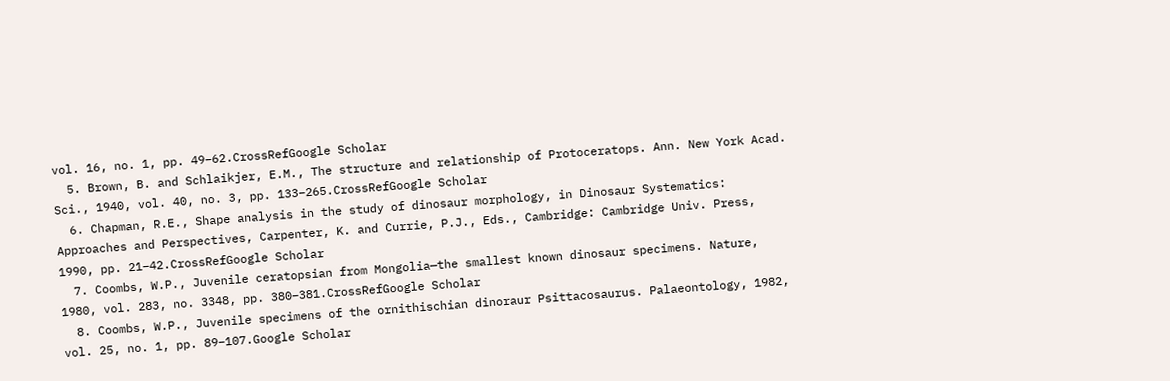vol. 16, no. 1, pp. 49–62.CrossRefGoogle Scholar
  5. Brown, B. and Schlaikjer, E.M., The structure and relationship of Protoceratops. Ann. New York Acad. Sci., 1940, vol. 40, no. 3, pp. 133–265.CrossRefGoogle Scholar
  6. Chapman, R.E., Shape analysis in the study of dinosaur morphology, in Dinosaur Systematics: Approaches and Perspectives, Carpenter, K. and Currie, P.J., Eds., Cambridge: Cambridge Univ. Press, 1990, pp. 21–42.CrossRefGoogle Scholar
  7. Coombs, W.P., Juvenile ceratopsian from Mongolia—the smallest known dinosaur specimens. Nature, 1980, vol. 283, no. 3348, pp. 380–381.CrossRefGoogle Scholar
  8. Coombs, W.P., Juvenile specimens of the ornithischian dinoraur Psittacosaurus. Palaeontology, 1982, vol. 25, no. 1, pp. 89–107.Google Scholar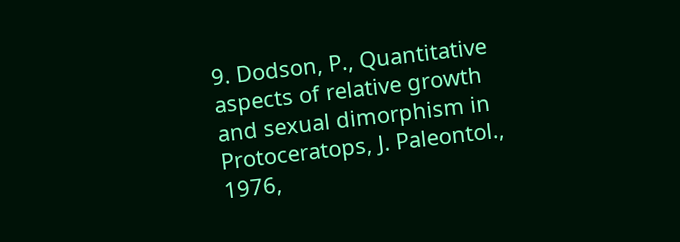9. Dodson, P., Quantitative aspects of relative growth and sexual dimorphism in Protoceratops, J. Paleontol., 1976,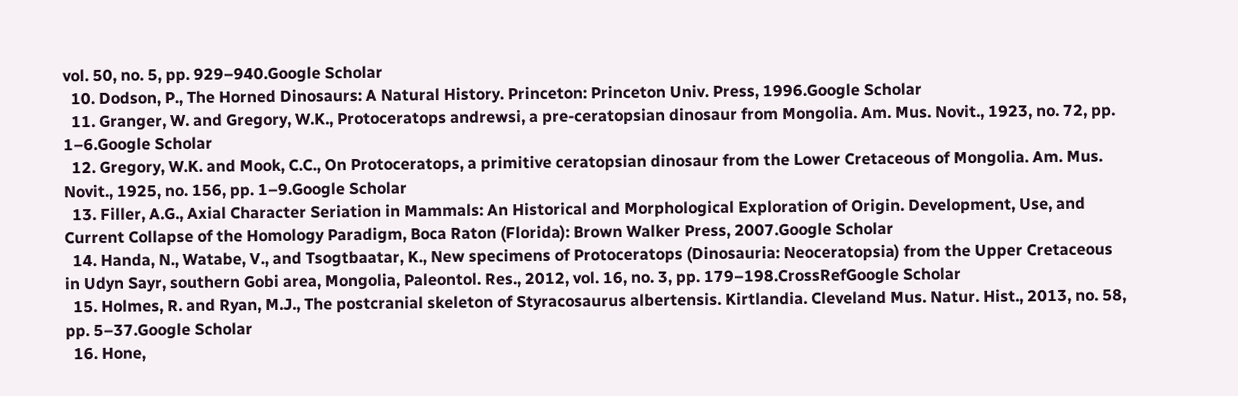vol. 50, no. 5, pp. 929–940.Google Scholar
  10. Dodson, P., The Horned Dinosaurs: A Natural History. Princeton: Princeton Univ. Press, 1996.Google Scholar
  11. Granger, W. and Gregory, W.K., Protoceratops andrewsi, a pre-ceratopsian dinosaur from Mongolia. Am. Mus. Novit., 1923, no. 72, pp. 1–6.Google Scholar
  12. Gregory, W.K. and Mook, C.C., On Protoceratops, a primitive ceratopsian dinosaur from the Lower Cretaceous of Mongolia. Am. Mus. Novit., 1925, no. 156, pp. 1–9.Google Scholar
  13. Filler, A.G., Axial Character Seriation in Mammals: An Historical and Morphological Exploration of Origin. Development, Use, and Current Collapse of the Homology Paradigm, Boca Raton (Florida): Brown Walker Press, 2007.Google Scholar
  14. Handa, N., Watabe, V., and Tsogtbaatar, K., New specimens of Protoceratops (Dinosauria: Neoceratopsia) from the Upper Cretaceous in Udyn Sayr, southern Gobi area, Mongolia, Paleontol. Res., 2012, vol. 16, no. 3, pp. 179–198.CrossRefGoogle Scholar
  15. Holmes, R. and Ryan, M.J., The postcranial skeleton of Styracosaurus albertensis. Kirtlandia. Cleveland Mus. Natur. Hist., 2013, no. 58, pp. 5–37.Google Scholar
  16. Hone,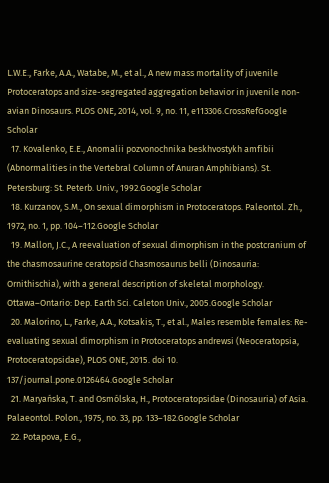L.W.E., Farke, A.A., Watabe, M., et al., A new mass mortality of juvenile Protoceratops and size-segregated aggregation behavior in juvenile non-avian Dinosaurs. PLOS ONE, 2014, vol. 9, no. 11, e113306.CrossRefGoogle Scholar
  17. Kovalenko, E.E., Anomalii pozvonochnika beskhvostykh amfibii (Abnormalities in the Vertebral Column of Anuran Amphibians). St. Petersburg: St. Peterb. Univ., 1992.Google Scholar
  18. Kurzanov, S.M., On sexual dimorphism in Protoceratops. Paleontol. Zh., 1972, no. 1, pp. 104–112.Google Scholar
  19. Mallon, J.C., A reevaluation of sexual dimorphism in the postcranium of the chasmosaurine ceratopsid Chasmosaurus belli (Dinosauria: Ornithischia), with a general description of skeletal morphology. Ottawa–Ontario: Dep. Earth Sci. Caleton Univ., 2005.Google Scholar
  20. Malorino, L., Farke, A.A., Kotsakis, T., et al., Males resemble females: Re-evaluating sexual dimorphism in Protoceratops andrewsi (Neoceratopsia, Protoceratopsidae), PLOS ONE, 2015. doi 10. 137/journal.pone.0126464.Google Scholar
  21. Maryańska, T. and Osmólska, H., Protoceratopsidae (Dinosauria) of Asia. Palaeontol. Polon., 1975, no. 33, pp. 133–182.Google Scholar
  22. Potapova, E.G.,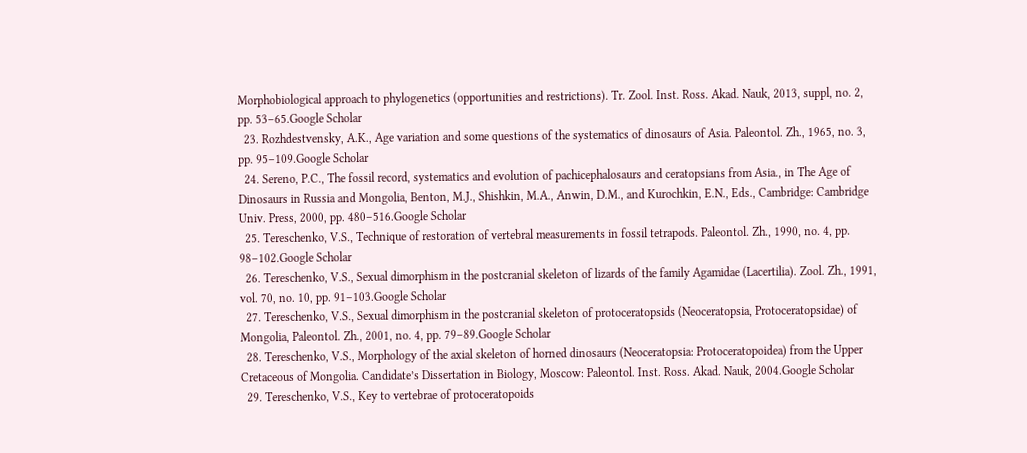Morphobiological approach to phylogenetics (opportunities and restrictions). Tr. Zool. Inst. Ross. Akad. Nauk, 2013, suppl, no. 2, pp. 53–65.Google Scholar
  23. Rozhdestvensky, A.K., Age variation and some questions of the systematics of dinosaurs of Asia. Paleontol. Zh., 1965, no. 3, pp. 95–109.Google Scholar
  24. Sereno, P.C., The fossil record, systematics and evolution of pachicephalosaurs and ceratopsians from Asia., in The Age of Dinosaurs in Russia and Mongolia, Benton, M.J., Shishkin, M.A., Anwin, D.M., and Kurochkin, E.N., Eds., Cambridge: Cambridge Univ. Press, 2000, pp. 480–516.Google Scholar
  25. Tereschenko, V.S., Technique of restoration of vertebral measurements in fossil tetrapods. Paleontol. Zh., 1990, no. 4, pp. 98–102.Google Scholar
  26. Tereschenko, V.S., Sexual dimorphism in the postcranial skeleton of lizards of the family Agamidae (Lacertilia). Zool. Zh., 1991, vol. 70, no. 10, pp. 91–103.Google Scholar
  27. Tereschenko, V.S., Sexual dimorphism in the postcranial skeleton of protoceratopsids (Neoceratopsia, Protoceratopsidae) of Mongolia, Paleontol. Zh., 2001, no. 4, pp. 79–89.Google Scholar
  28. Tereschenko, V.S., Morphology of the axial skeleton of horned dinosaurs (Neoceratopsia: Protoceratopoidea) from the Upper Cretaceous of Mongolia. Candidate’s Dissertation in Biology, Moscow: Paleontol. Inst. Ross. Akad. Nauk, 2004.Google Scholar
  29. Tereschenko, V.S., Key to vertebrae of protoceratopoids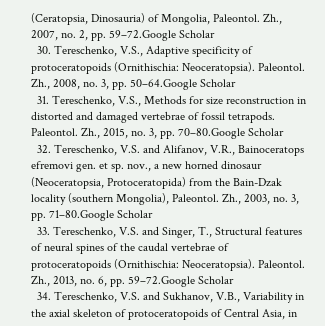(Ceratopsia, Dinosauria) of Mongolia, Paleontol. Zh., 2007, no. 2, pp. 59–72.Google Scholar
  30. Tereschenko, V.S., Adaptive specificity of protoceratopoids (Ornithischia: Neoceratopsia). Paleontol. Zh., 2008, no. 3, pp. 50–64.Google Scholar
  31. Tereschenko, V.S., Methods for size reconstruction in distorted and damaged vertebrae of fossil tetrapods. Paleontol. Zh., 2015, no. 3, pp. 70–80.Google Scholar
  32. Tereschenko, V.S. and Alifanov, V.R., Bainoceratops efremovi gen. et sp. nov., a new horned dinosaur (Neoceratopsia, Protoceratopida) from the Bain-Dzak locality (southern Mongolia), Paleontol. Zh., 2003, no. 3, pp. 71–80.Google Scholar
  33. Tereschenko, V.S. and Singer, T., Structural features of neural spines of the caudal vertebrae of protoceratopoids (Ornithischia: Neoceratopsia). Paleontol. Zh., 2013, no. 6, pp. 59–72.Google Scholar
  34. Tereschenko, V.S. and Sukhanov, V.B., Variability in the axial skeleton of protoceratopoids of Central Asia, in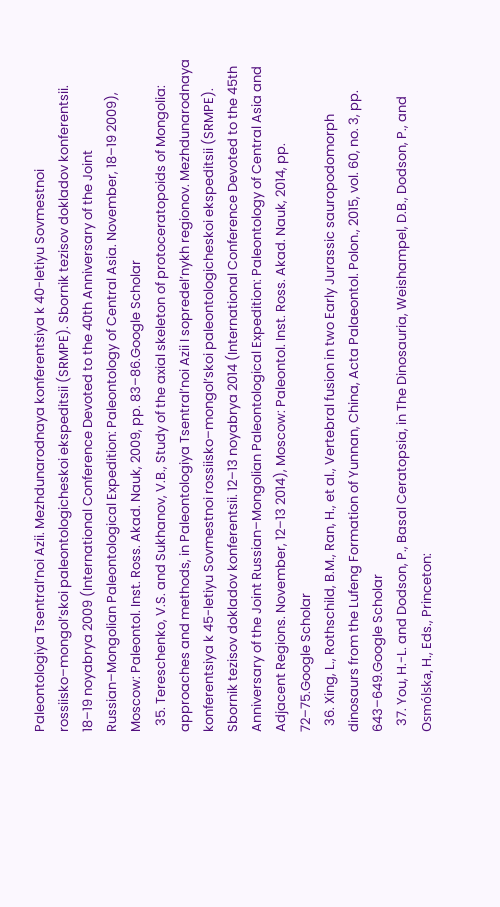Paleontologiya Tsentral’noi Azii. Mezhdunarodnaya konferentsiya k 40-letiyu Sovmestnoi rossiisko–mongol’skoi paleontologicheskoi ekspeditsii (SRMPE). Sbornik tezisov dokladov konferentsii. 18–19 noyabrya 2009 (International Conference Devoted to the 40th Anniversary of the Joint Russian–Mongolian Paleontological Expedition: Paleontology of Central Asia. November, 18–19 2009), Moscow: Paleontol. Inst. Ross. Akad. Nauk, 2009, pp. 83–86.Google Scholar
  35. Tereschenko, V.S. and Sukhanov, V.B., Study of the axial skeleton of protoceratopoids of Mongolia: approaches and methods, in Paleontologiya Tsentral’noi Azii I sopredel’nykh regionov. Mezhdunarodnaya konferentsiya k 45-letiyu Sovmestnoi rossiisko–mongol’skoi paleontologicheskoi ekspeditsii (SRMPE). Sbornik tezisov dokladov konferentsii. 12–13 noyabrya 2014 (International Conference Devoted to the 45th Anniversary of the Joint Russian–Mongolian Paleontological Expedition: Paleontology of Central Asia and Adjacent Regions. November, 12–13 2014), Moscow: Paleontol. Inst. Ross. Akad. Nauk, 2014, pp. 72–75.Google Scholar
  36. Xing, L., Rothschild, B.M., Ran, H., et al., Vertebral fusion in two Early Jurassic sauropodomorph dinosaurs from the Lufeng Formation of Yunnan, China, Acta Palaeontol. Polon., 2015, vol. 60, no. 3, pp. 643–649.Google Scholar
  37. You, H.-L. and Dodson, P., Basal Ceratopsia, in The Dinosauria, Weishampel, D.B., Dodson, P., and Osmólska, H., Eds., Princeton: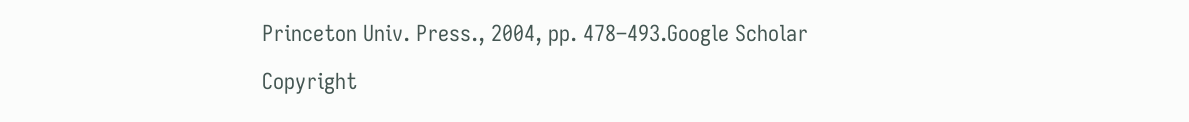Princeton Univ. Press., 2004, pp. 478–493.Google Scholar

Copyright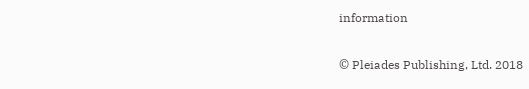information

© Pleiades Publishing, Ltd. 2018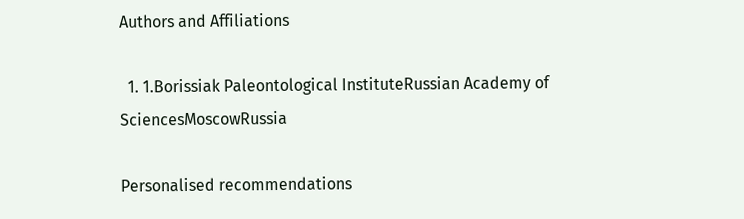Authors and Affiliations

  1. 1.Borissiak Paleontological InstituteRussian Academy of SciencesMoscowRussia

Personalised recommendations